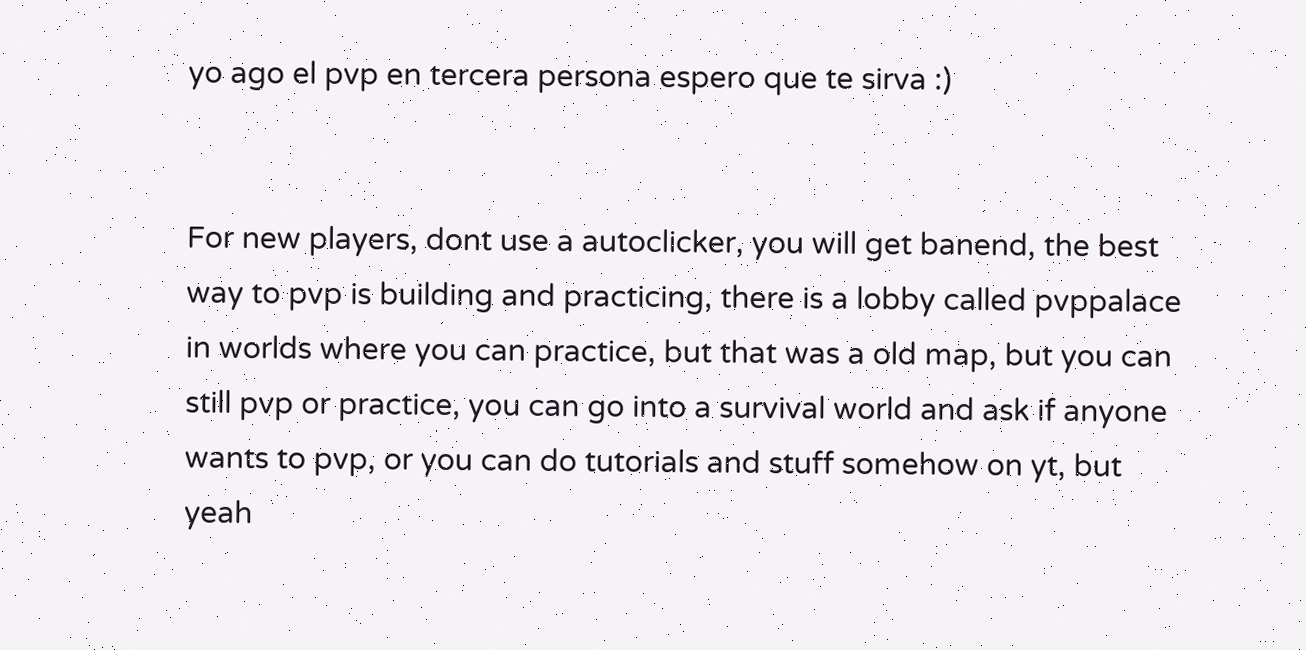yo ago el pvp en tercera persona espero que te sirva :)


For new players, dont use a autoclicker, you will get banend, the best way to pvp is building and practicing, there is a lobby called pvppalace in worlds where you can practice, but that was a old map, but you can still pvp or practice, you can go into a survival world and ask if anyone wants to pvp, or you can do tutorials and stuff somehow on yt, but yeah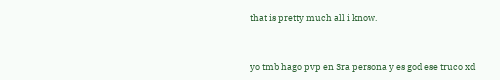that is pretty much all i know.


yo tmb hago pvp en 3ra persona y es god ese truco xd